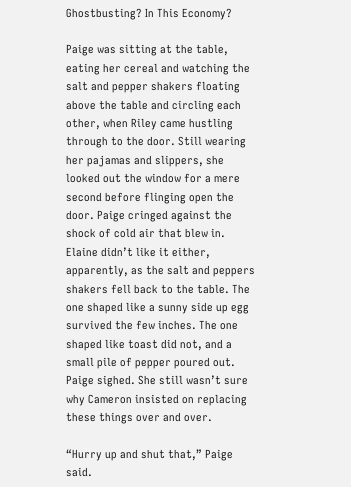Ghostbusting? In This Economy?

Paige was sitting at the table, eating her cereal and watching the salt and pepper shakers floating above the table and circling each other, when Riley came hustling through to the door. Still wearing her pajamas and slippers, she looked out the window for a mere second before flinging open the door. Paige cringed against the shock of cold air that blew in. Elaine didn’t like it either, apparently, as the salt and peppers shakers fell back to the table. The one shaped like a sunny side up egg survived the few inches. The one shaped like toast did not, and a small pile of pepper poured out. Paige sighed. She still wasn’t sure why Cameron insisted on replacing these things over and over.

“Hurry up and shut that,” Paige said.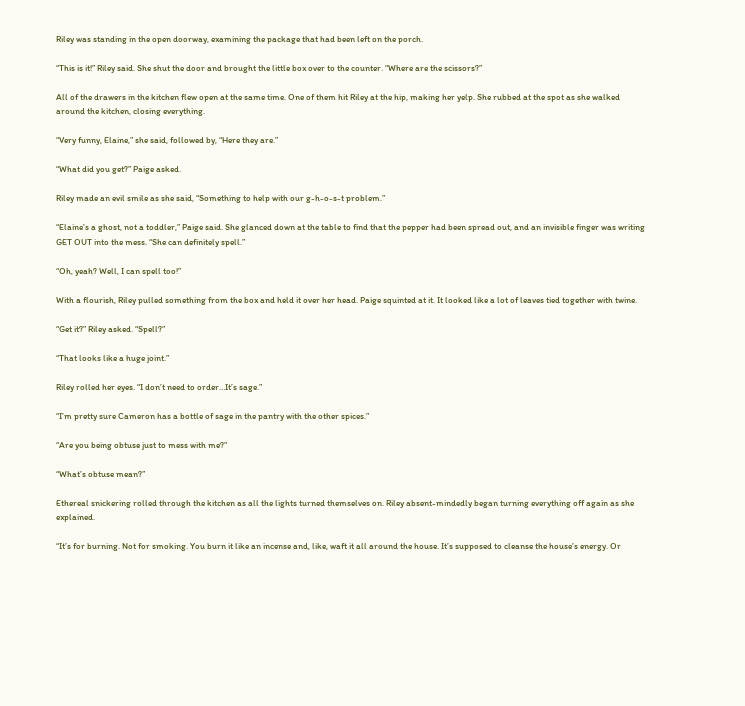Riley was standing in the open doorway, examining the package that had been left on the porch.

“This is it!” Riley said. She shut the door and brought the little box over to the counter. “Where are the scissors?”

All of the drawers in the kitchen flew open at the same time. One of them hit Riley at the hip, making her yelp. She rubbed at the spot as she walked around the kitchen, closing everything.

“Very funny, Elaine,” she said, followed by, “Here they are.”

“What did you get?” Paige asked.

Riley made an evil smile as she said, “Something to help with our g-h-o-s-t problem.”

“Elaine’s a ghost, not a toddler,” Paige said. She glanced down at the table to find that the pepper had been spread out, and an invisible finger was writing GET OUT into the mess. “She can definitely spell.”

“Oh, yeah? Well, I can spell too!”

With a flourish, Riley pulled something from the box and held it over her head. Paige squinted at it. It looked like a lot of leaves tied together with twine.

“Get it?” Riley asked. “Spell?”

“That looks like a huge joint.”

Riley rolled her eyes. “I don’t need to order…It’s sage.”

“I’m pretty sure Cameron has a bottle of sage in the pantry with the other spices.”

“Are you being obtuse just to mess with me?”

“What’s obtuse mean?”

Ethereal snickering rolled through the kitchen as all the lights turned themselves on. Riley absent-mindedly began turning everything off again as she explained.

“It’s for burning. Not for smoking. You burn it like an incense and, like, waft it all around the house. It’s supposed to cleanse the house’s energy. Or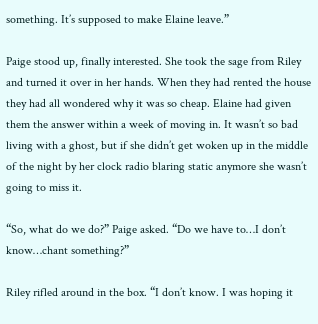something. It’s supposed to make Elaine leave.”

Paige stood up, finally interested. She took the sage from Riley and turned it over in her hands. When they had rented the house they had all wondered why it was so cheap. Elaine had given them the answer within a week of moving in. It wasn’t so bad living with a ghost, but if she didn’t get woken up in the middle of the night by her clock radio blaring static anymore she wasn’t going to miss it.

“So, what do we do?” Paige asked. “Do we have to…I don’t know…chant something?”

Riley rifled around in the box. “I don’t know. I was hoping it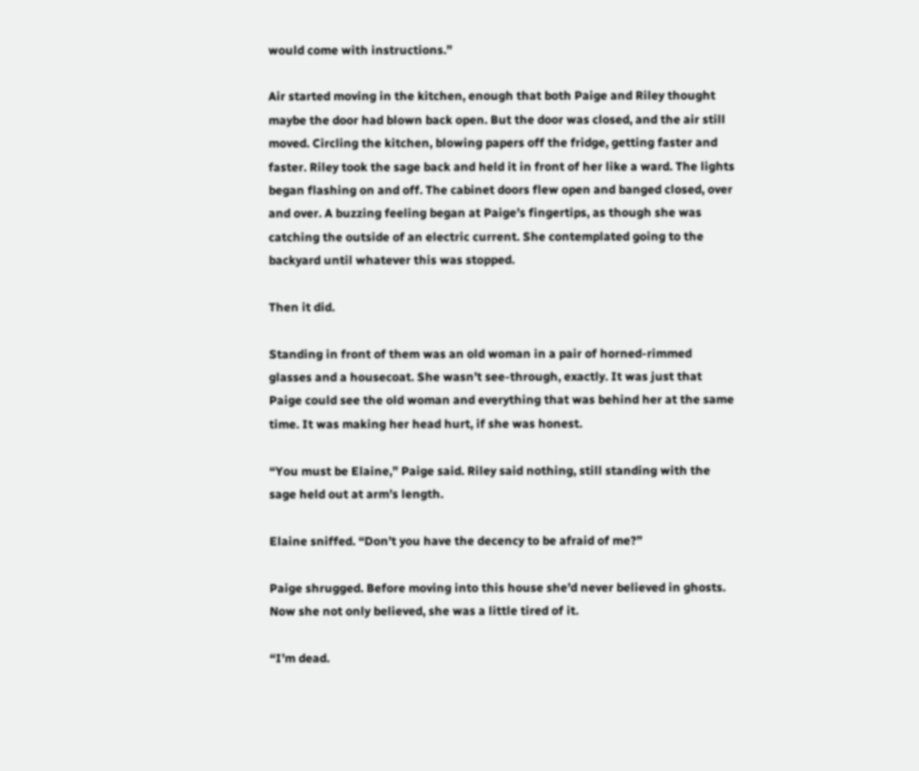would come with instructions.”

Air started moving in the kitchen, enough that both Paige and Riley thought maybe the door had blown back open. But the door was closed, and the air still moved. Circling the kitchen, blowing papers off the fridge, getting faster and faster. Riley took the sage back and held it in front of her like a ward. The lights began flashing on and off. The cabinet doors flew open and banged closed, over and over. A buzzing feeling began at Paige’s fingertips, as though she was catching the outside of an electric current. She contemplated going to the backyard until whatever this was stopped.

Then it did.

Standing in front of them was an old woman in a pair of horned-rimmed glasses and a housecoat. She wasn’t see-through, exactly. It was just that Paige could see the old woman and everything that was behind her at the same time. It was making her head hurt, if she was honest.

“You must be Elaine,” Paige said. Riley said nothing, still standing with the sage held out at arm’s length.

Elaine sniffed. “Don’t you have the decency to be afraid of me?”

Paige shrugged. Before moving into this house she’d never believed in ghosts. Now she not only believed, she was a little tired of it.

“I’m dead.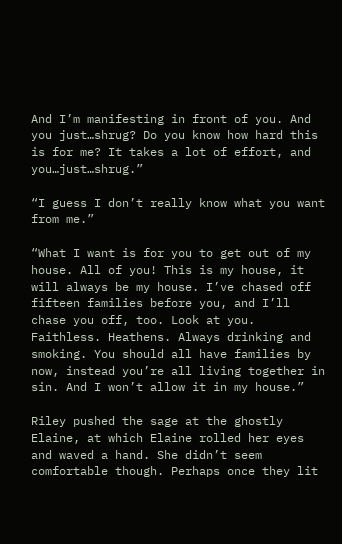And I’m manifesting in front of you. And you just…shrug? Do you know how hard this is for me? It takes a lot of effort, and you…just…shrug.”

“I guess I don’t really know what you want from me.”

“What I want is for you to get out of my house. All of you! This is my house, it will always be my house. I’ve chased off fifteen families before you, and I’ll chase you off, too. Look at you. Faithless. Heathens. Always drinking and smoking. You should all have families by now, instead you’re all living together in sin. And I won’t allow it in my house.”

Riley pushed the sage at the ghostly Elaine, at which Elaine rolled her eyes and waved a hand. She didn’t seem comfortable though. Perhaps once they lit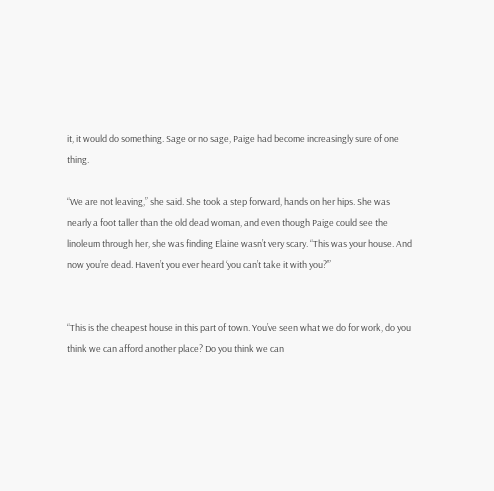it, it would do something. Sage or no sage, Paige had become increasingly sure of one thing.

“We are not leaving,” she said. She took a step forward, hands on her hips. She was nearly a foot taller than the old dead woman, and even though Paige could see the linoleum through her, she was finding Elaine wasn’t very scary. “This was your house. And now you’re dead. Haven’t you ever heard ‘you can’t take it with you?’”


“This is the cheapest house in this part of town. You’ve seen what we do for work, do you think we can afford another place? Do you think we can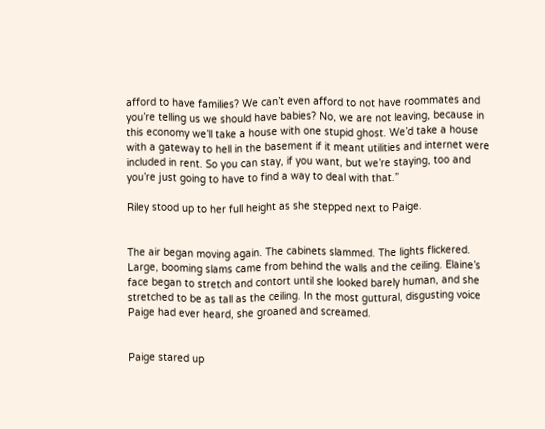afford to have families? We can’t even afford to not have roommates and you’re telling us we should have babies? No, we are not leaving, because in this economy we’ll take a house with one stupid ghost. We’d take a house with a gateway to hell in the basement if it meant utilities and internet were included in rent. So you can stay, if you want, but we’re staying, too and you’re just going to have to find a way to deal with that.”

Riley stood up to her full height as she stepped next to Paige.


The air began moving again. The cabinets slammed. The lights flickered. Large, booming slams came from behind the walls and the ceiling. Elaine’s face began to stretch and contort until she looked barely human, and she stretched to be as tall as the ceiling. In the most guttural, disgusting voice Paige had ever heard, she groaned and screamed.


Paige stared up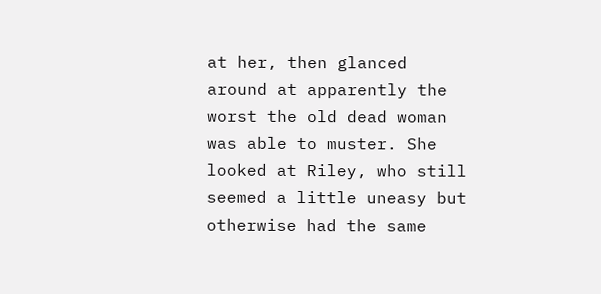at her, then glanced around at apparently the worst the old dead woman was able to muster. She looked at Riley, who still seemed a little uneasy but otherwise had the same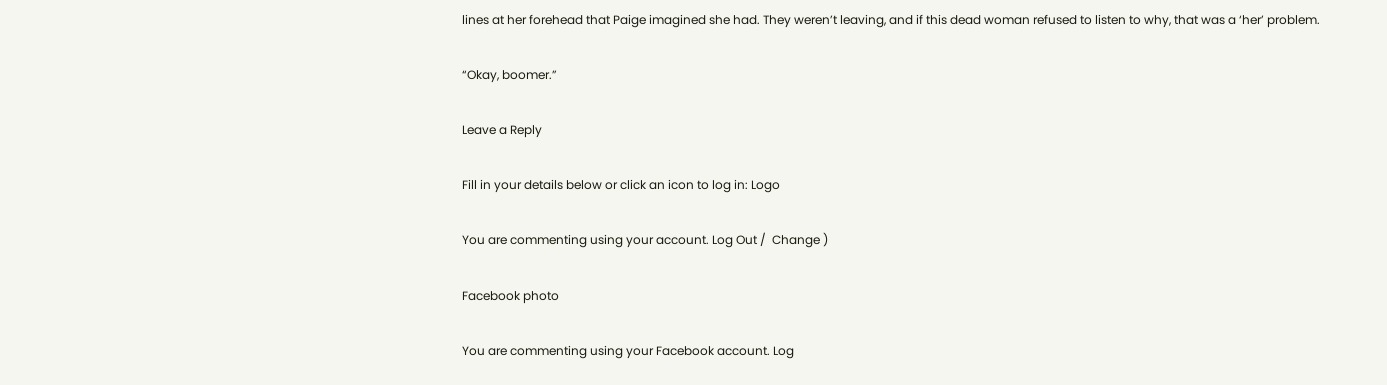lines at her forehead that Paige imagined she had. They weren’t leaving, and if this dead woman refused to listen to why, that was a ‘her’ problem.

“Okay, boomer.”

Leave a Reply

Fill in your details below or click an icon to log in: Logo

You are commenting using your account. Log Out /  Change )

Facebook photo

You are commenting using your Facebook account. Log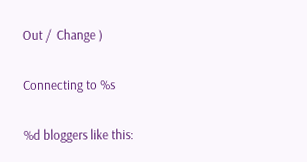Out /  Change )

Connecting to %s

%d bloggers like this: